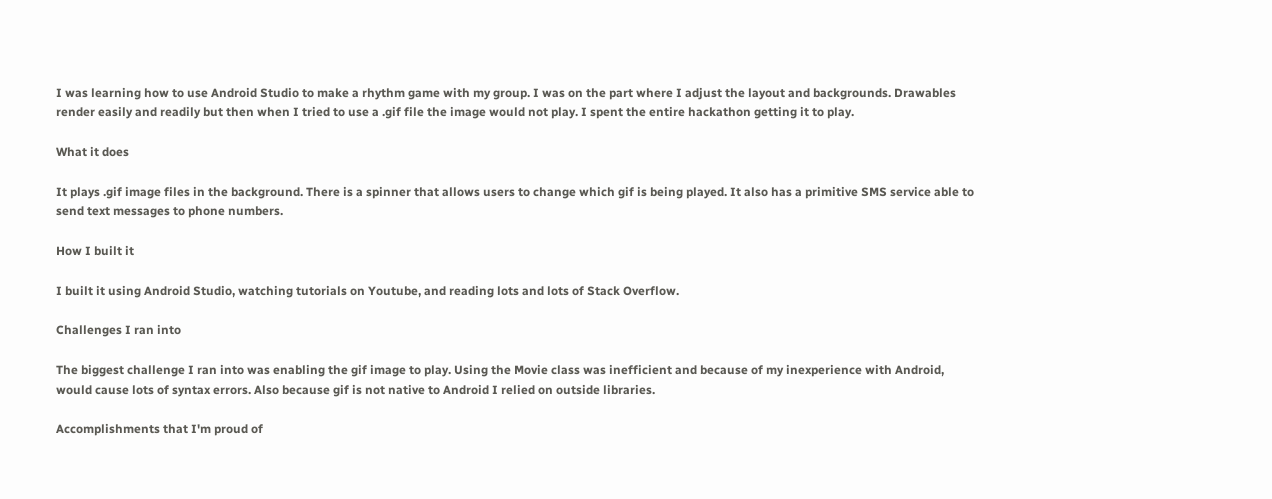I was learning how to use Android Studio to make a rhythm game with my group. I was on the part where I adjust the layout and backgrounds. Drawables render easily and readily but then when I tried to use a .gif file the image would not play. I spent the entire hackathon getting it to play.

What it does

It plays .gif image files in the background. There is a spinner that allows users to change which gif is being played. It also has a primitive SMS service able to send text messages to phone numbers.

How I built it

I built it using Android Studio, watching tutorials on Youtube, and reading lots and lots of Stack Overflow.

Challenges I ran into

The biggest challenge I ran into was enabling the gif image to play. Using the Movie class was inefficient and because of my inexperience with Android, would cause lots of syntax errors. Also because gif is not native to Android I relied on outside libraries.

Accomplishments that I'm proud of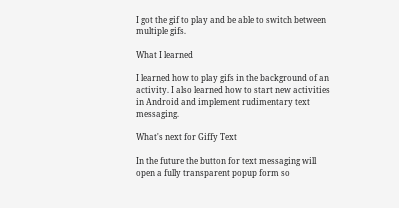I got the gif to play and be able to switch between multiple gifs.

What I learned

I learned how to play gifs in the background of an activity. I also learned how to start new activities in Android and implement rudimentary text messaging.

What's next for Giffy Text

In the future the button for text messaging will open a fully transparent popup form so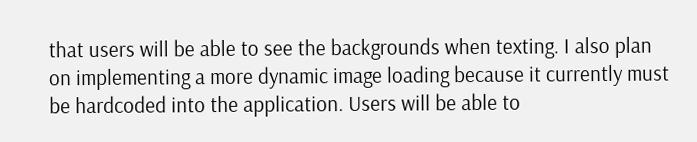that users will be able to see the backgrounds when texting. I also plan on implementing a more dynamic image loading because it currently must be hardcoded into the application. Users will be able to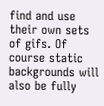find and use their own sets of gifs. Of course static backgrounds will also be fully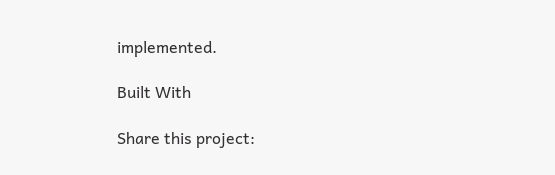implemented.

Built With

Share this project: